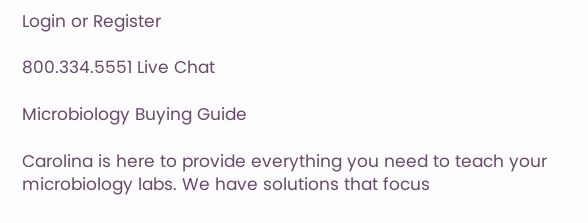Login or Register

800.334.5551 Live Chat

Microbiology Buying Guide

Carolina is here to provide everything you need to teach your microbiology labs. We have solutions that focus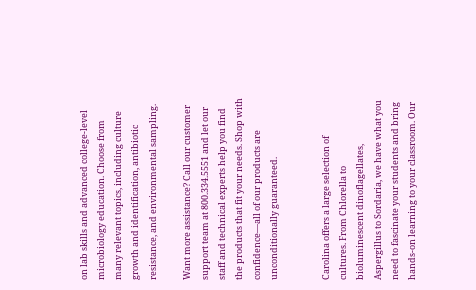on lab skills and advanced college-level microbiology education. Choose from many relevant topics, including culture growth and identification, antibiotic resistance, and environmental sampling.

Want more assistance? Call our customer support team at 800.334.5551 and let our staff and technical experts help you find the products that fit your needs. Shop with confidence—all of our products are unconditionally guaranteed.


Carolina offers a large selection of cultures. From Chlorella to bioluminescent dinoflagellates, Aspergillus to Sordaria, we have what you need to fascinate your students and bring hands-on learning to your classroom. Our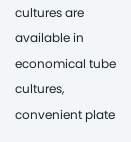cultures are available in economical tube cultures, convenient plate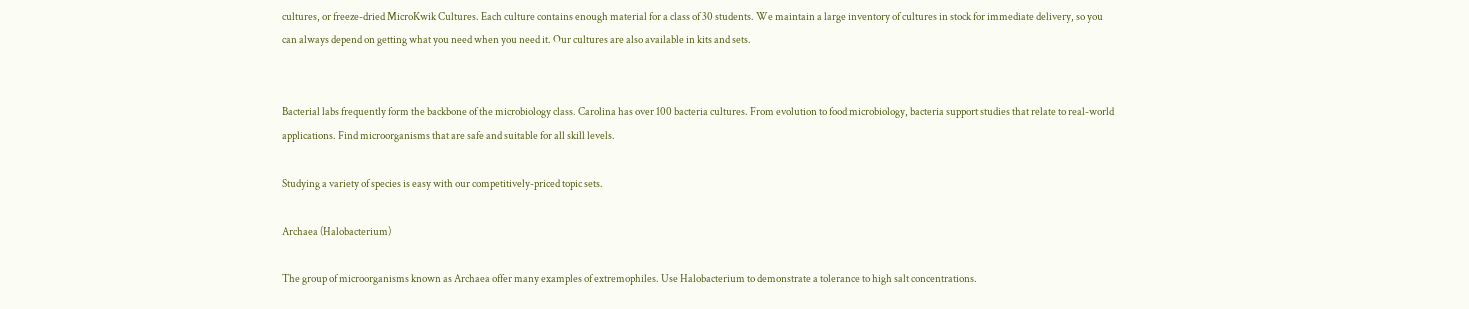cultures, or freeze-dried MicroKwik Cultures. Each culture contains enough material for a class of 30 students. We maintain a large inventory of cultures in stock for immediate delivery, so you can always depend on getting what you need when you need it. Our cultures are also available in kits and sets.


Bacterial labs frequently form the backbone of the microbiology class. Carolina has over 100 bacteria cultures. From evolution to food microbiology, bacteria support studies that relate to real-world applications. Find microorganisms that are safe and suitable for all skill levels.

Studying a variety of species is easy with our competitively-priced topic sets.

Archaea (Halobacterium)

The group of microorganisms known as Archaea offer many examples of extremophiles. Use Halobacterium to demonstrate a tolerance to high salt concentrations.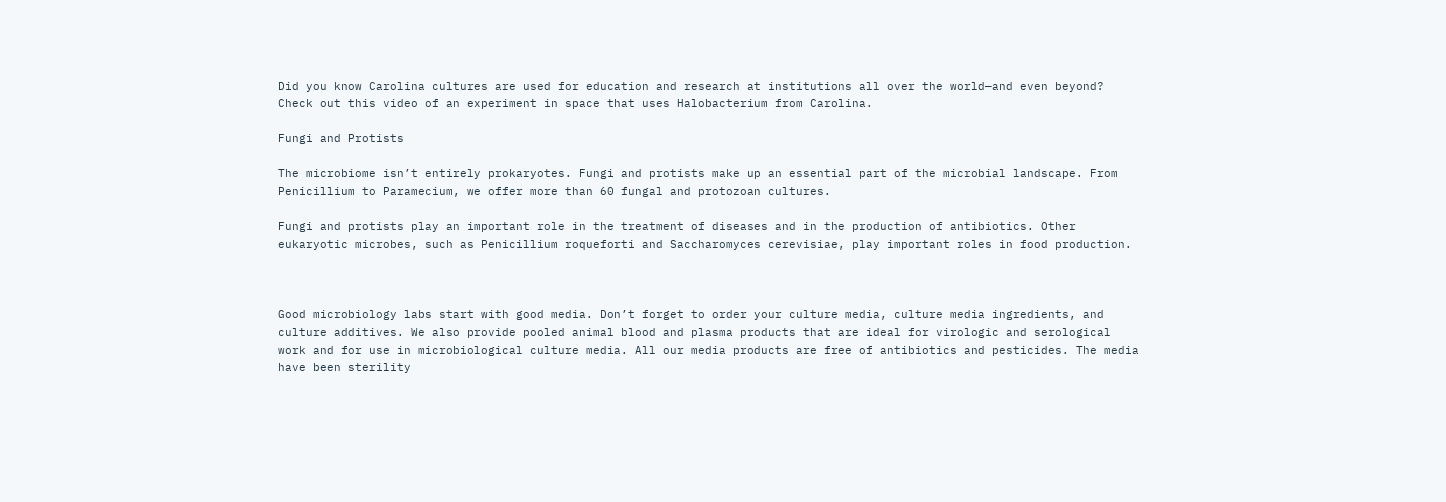Did you know Carolina cultures are used for education and research at institutions all over the world—and even beyond? Check out this video of an experiment in space that uses Halobacterium from Carolina.

Fungi and Protists

The microbiome isn’t entirely prokaryotes. Fungi and protists make up an essential part of the microbial landscape. From Penicillium to Paramecium, we offer more than 60 fungal and protozoan cultures.

Fungi and protists play an important role in the treatment of diseases and in the production of antibiotics. Other eukaryotic microbes, such as Penicillium roqueforti and Saccharomyces cerevisiae, play important roles in food production.



Good microbiology labs start with good media. Don’t forget to order your culture media, culture media ingredients, and culture additives. We also provide pooled animal blood and plasma products that are ideal for virologic and serological work and for use in microbiological culture media. All our media products are free of antibiotics and pesticides. The media have been sterility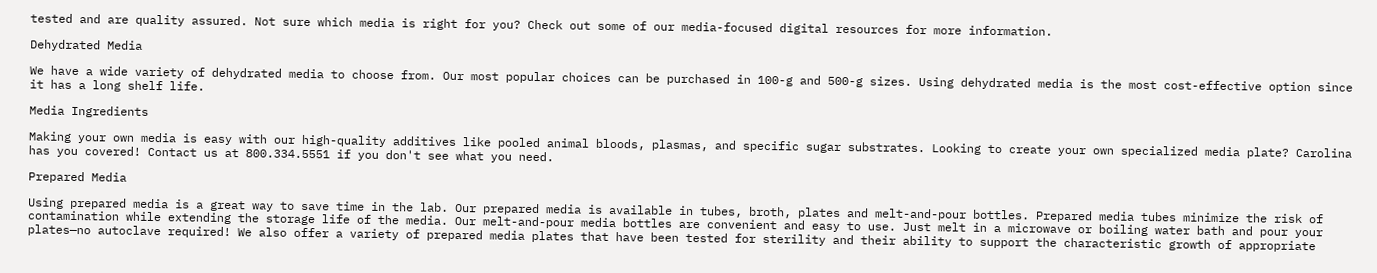tested and are quality assured. Not sure which media is right for you? Check out some of our media-focused digital resources for more information.

Dehydrated Media

We have a wide variety of dehydrated media to choose from. Our most popular choices can be purchased in 100-g and 500-g sizes. Using dehydrated media is the most cost-effective option since it has a long shelf life.

Media Ingredients

Making your own media is easy with our high-quality additives like pooled animal bloods, plasmas, and specific sugar substrates. Looking to create your own specialized media plate? Carolina has you covered! Contact us at 800.334.5551 if you don't see what you need.

Prepared Media

Using prepared media is a great way to save time in the lab. Our prepared media is available in tubes, broth, plates and melt-and-pour bottles. Prepared media tubes minimize the risk of contamination while extending the storage life of the media. Our melt-and-pour media bottles are convenient and easy to use. Just melt in a microwave or boiling water bath and pour your plates—no autoclave required! We also offer a variety of prepared media plates that have been tested for sterility and their ability to support the characteristic growth of appropriate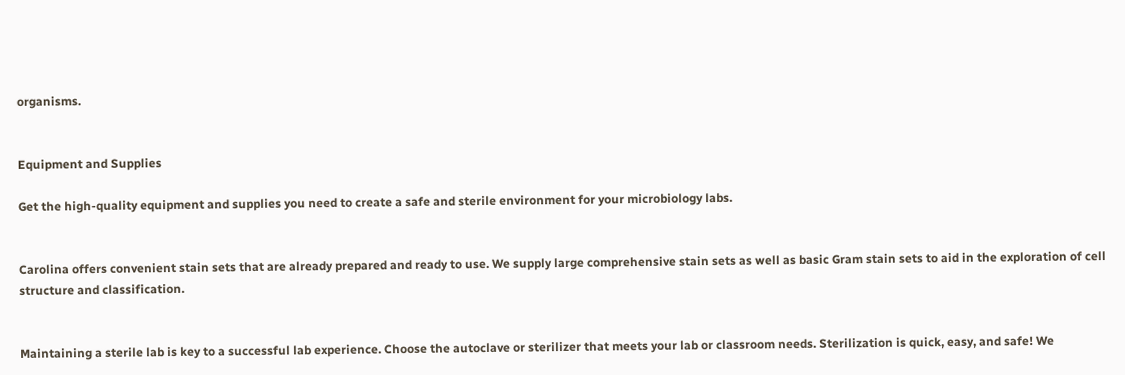organisms.


Equipment and Supplies

Get the high-quality equipment and supplies you need to create a safe and sterile environment for your microbiology labs.


Carolina offers convenient stain sets that are already prepared and ready to use. We supply large comprehensive stain sets as well as basic Gram stain sets to aid in the exploration of cell structure and classification.


Maintaining a sterile lab is key to a successful lab experience. Choose the autoclave or sterilizer that meets your lab or classroom needs. Sterilization is quick, easy, and safe! We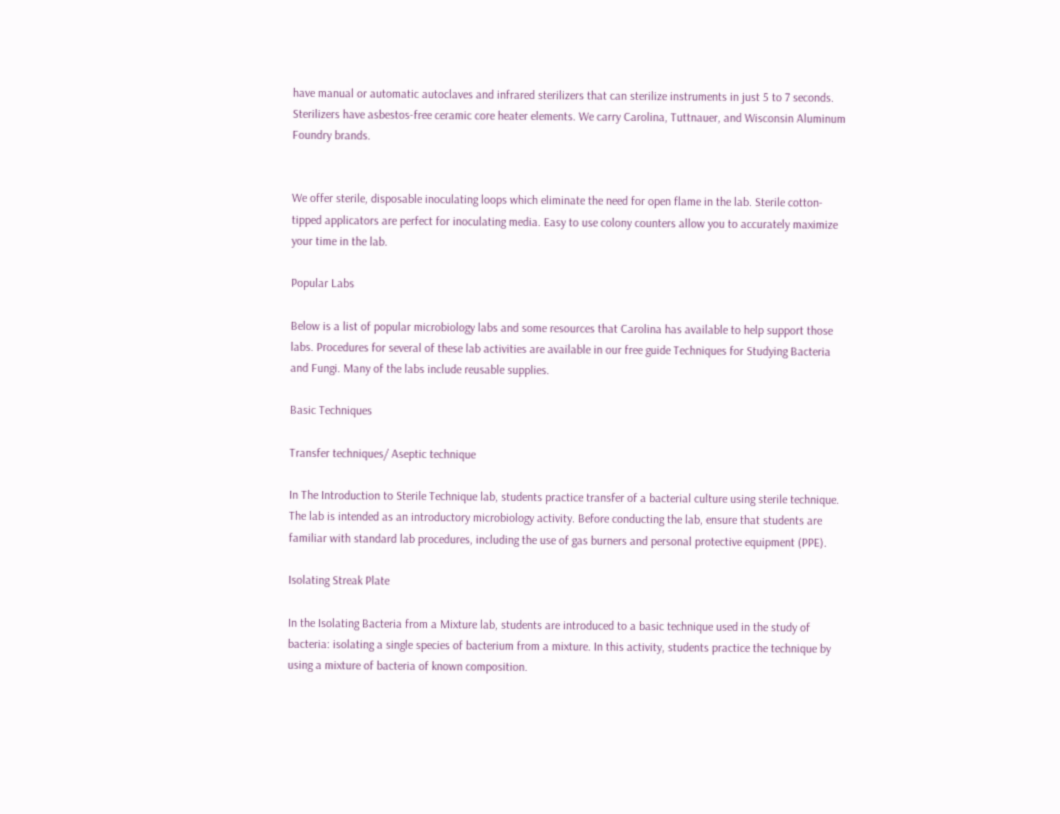have manual or automatic autoclaves and infrared sterilizers that can sterilize instruments in just 5 to 7 seconds. Sterilizers have asbestos-free ceramic core heater elements. We carry Carolina, Tuttnauer, and Wisconsin Aluminum Foundry brands.


We offer sterile, disposable inoculating loops which eliminate the need for open flame in the lab. Sterile cotton-tipped applicators are perfect for inoculating media. Easy to use colony counters allow you to accurately maximize your time in the lab.

Popular Labs

Below is a list of popular microbiology labs and some resources that Carolina has available to help support those labs. Procedures for several of these lab activities are available in our free guide Techniques for Studying Bacteria and Fungi. Many of the labs include reusable supplies.

Basic Techniques

Transfer techniques/ Aseptic technique

In The Introduction to Sterile Technique lab, students practice transfer of a bacterial culture using sterile technique. The lab is intended as an introductory microbiology activity. Before conducting the lab, ensure that students are familiar with standard lab procedures, including the use of gas burners and personal protective equipment (PPE).

Isolating Streak Plate

In the Isolating Bacteria from a Mixture lab, students are introduced to a basic technique used in the study of bacteria: isolating a single species of bacterium from a mixture. In this activity, students practice the technique by using a mixture of bacteria of known composition.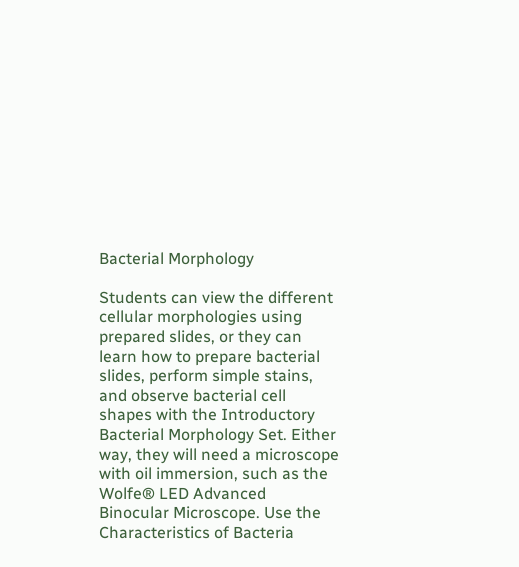Bacterial Morphology

Students can view the different cellular morphologies using prepared slides, or they can learn how to prepare bacterial slides, perform simple stains, and observe bacterial cell shapes with the Introductory Bacterial Morphology Set. Either way, they will need a microscope with oil immersion, such as the Wolfe® LED Advanced Binocular Microscope. Use the Characteristics of Bacteria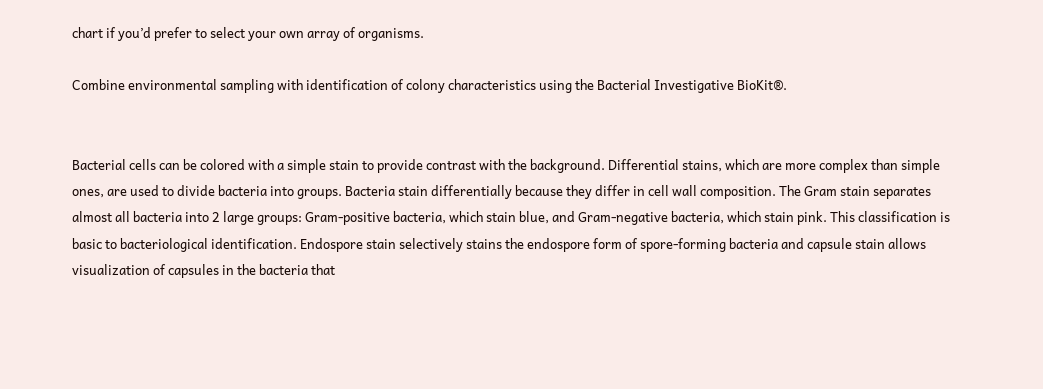chart if you’d prefer to select your own array of organisms.

Combine environmental sampling with identification of colony characteristics using the Bacterial Investigative BioKit®.


Bacterial cells can be colored with a simple stain to provide contrast with the background. Differential stains, which are more complex than simple ones, are used to divide bacteria into groups. Bacteria stain differentially because they differ in cell wall composition. The Gram stain separates almost all bacteria into 2 large groups: Gram-positive bacteria, which stain blue, and Gram-negative bacteria, which stain pink. This classification is basic to bacteriological identification. Endospore stain selectively stains the endospore form of spore-forming bacteria and capsule stain allows visualization of capsules in the bacteria that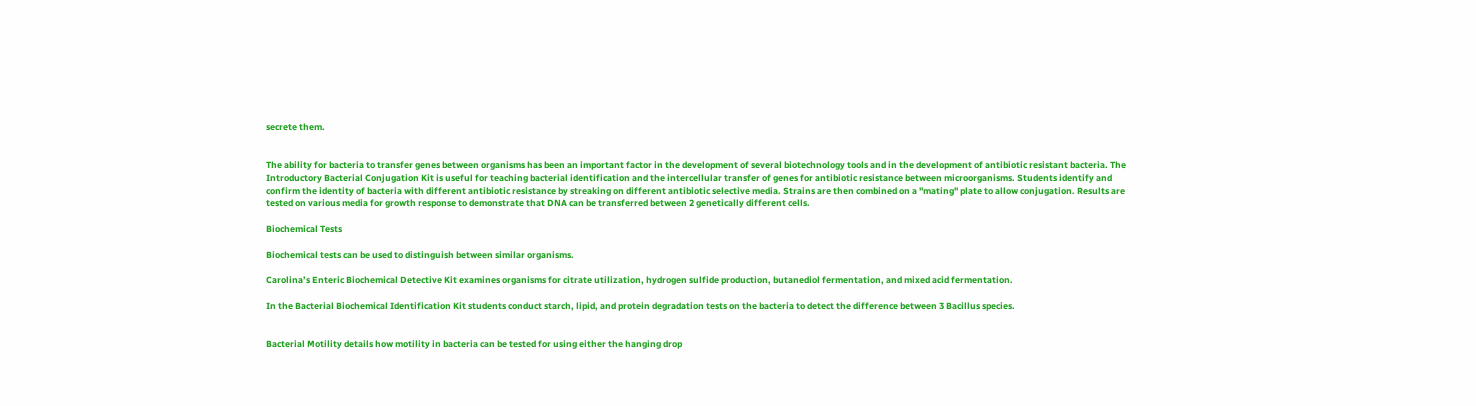secrete them.


The ability for bacteria to transfer genes between organisms has been an important factor in the development of several biotechnology tools and in the development of antibiotic resistant bacteria. The Introductory Bacterial Conjugation Kit is useful for teaching bacterial identification and the intercellular transfer of genes for antibiotic resistance between microorganisms. Students identify and confirm the identity of bacteria with different antibiotic resistance by streaking on different antibiotic selective media. Strains are then combined on a "mating" plate to allow conjugation. Results are tested on various media for growth response to demonstrate that DNA can be transferred between 2 genetically different cells.

Biochemical Tests

Biochemical tests can be used to distinguish between similar organisms.

Carolina’s Enteric Biochemical Detective Kit examines organisms for citrate utilization, hydrogen sulfide production, butanediol fermentation, and mixed acid fermentation.

In the Bacterial Biochemical Identification Kit students conduct starch, lipid, and protein degradation tests on the bacteria to detect the difference between 3 Bacillus species.


Bacterial Motility details how motility in bacteria can be tested for using either the hanging drop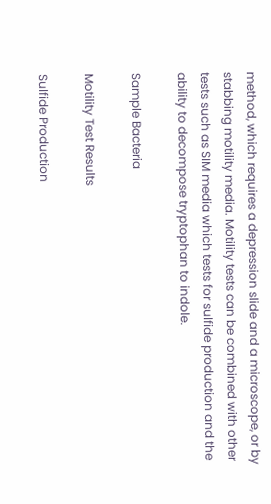method, which requires a depression slide and a microscope, or by stabbing motility media. Motility tests can be combined with other tests such as SIM media which tests for sulfide production and the ability to decompose tryptophan to indole.

Sample Bacteria

Motility Test Results

Sulfide Production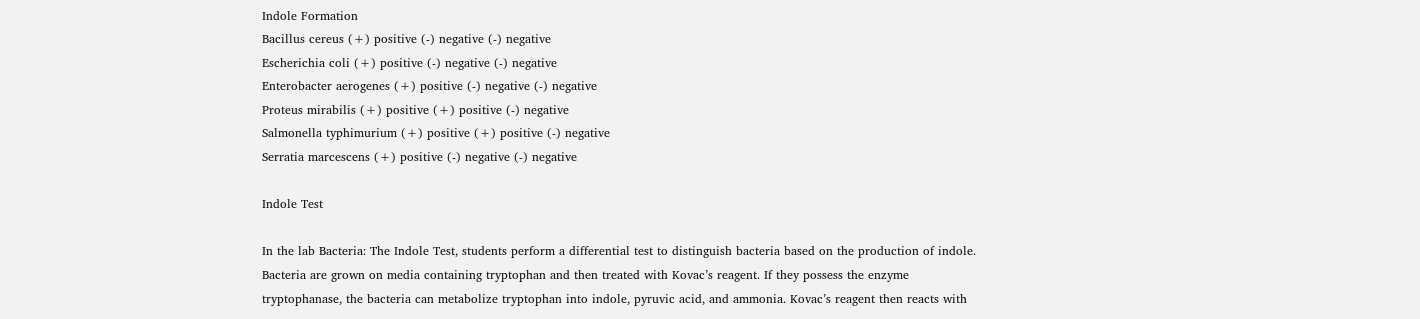Indole Formation
Bacillus cereus (+) positive (-) negative (-) negative
Escherichia coli (+) positive (-) negative (-) negative
Enterobacter aerogenes (+) positive (-) negative (-) negative
Proteus mirabilis (+) positive (+) positive (-) negative
Salmonella typhimurium (+) positive (+) positive (-) negative
Serratia marcescens (+) positive (-) negative (-) negative

Indole Test

In the lab Bacteria: The Indole Test, students perform a differential test to distinguish bacteria based on the production of indole. Bacteria are grown on media containing tryptophan and then treated with Kovac’s reagent. If they possess the enzyme tryptophanase, the bacteria can metabolize tryptophan into indole, pyruvic acid, and ammonia. Kovac’s reagent then reacts with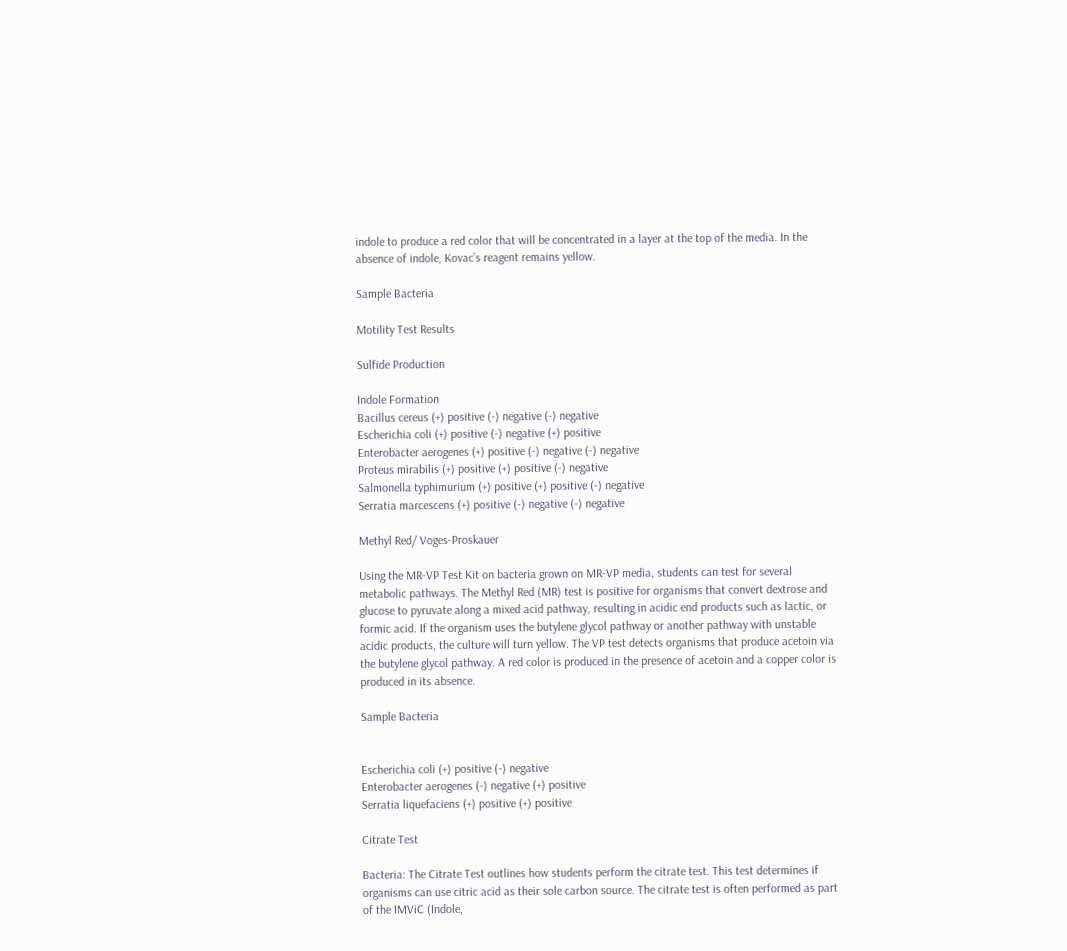indole to produce a red color that will be concentrated in a layer at the top of the media. In the absence of indole, Kovac’s reagent remains yellow.

Sample Bacteria

Motility Test Results

Sulfide Production

Indole Formation
Bacillus cereus (+) positive (-) negative (-) negative
Escherichia coli (+) positive (-) negative (+) positive
Enterobacter aerogenes (+) positive (-) negative (-) negative
Proteus mirabilis (+) positive (+) positive (-) negative
Salmonella typhimurium (+) positive (+) positive (-) negative
Serratia marcescens (+) positive (-) negative (-) negative

Methyl Red/ Voges-Proskauer

Using the MR-VP Test Kit on bacteria grown on MR-VP media, students can test for several metabolic pathways. The Methyl Red (MR) test is positive for organisms that convert dextrose and glucose to pyruvate along a mixed acid pathway, resulting in acidic end products such as lactic, or formic acid. If the organism uses the butylene glycol pathway or another pathway with unstable acidic products, the culture will turn yellow. The VP test detects organisms that produce acetoin via the butylene glycol pathway. A red color is produced in the presence of acetoin and a copper color is produced in its absence.

Sample Bacteria


Escherichia coli (+) positive (-) negative
Enterobacter aerogenes (-) negative (+) positive
Serratia liquefaciens (+) positive (+) positive

Citrate Test

Bacteria: The Citrate Test outlines how students perform the citrate test. This test determines if organisms can use citric acid as their sole carbon source. The citrate test is often performed as part of the IMViC (Indole,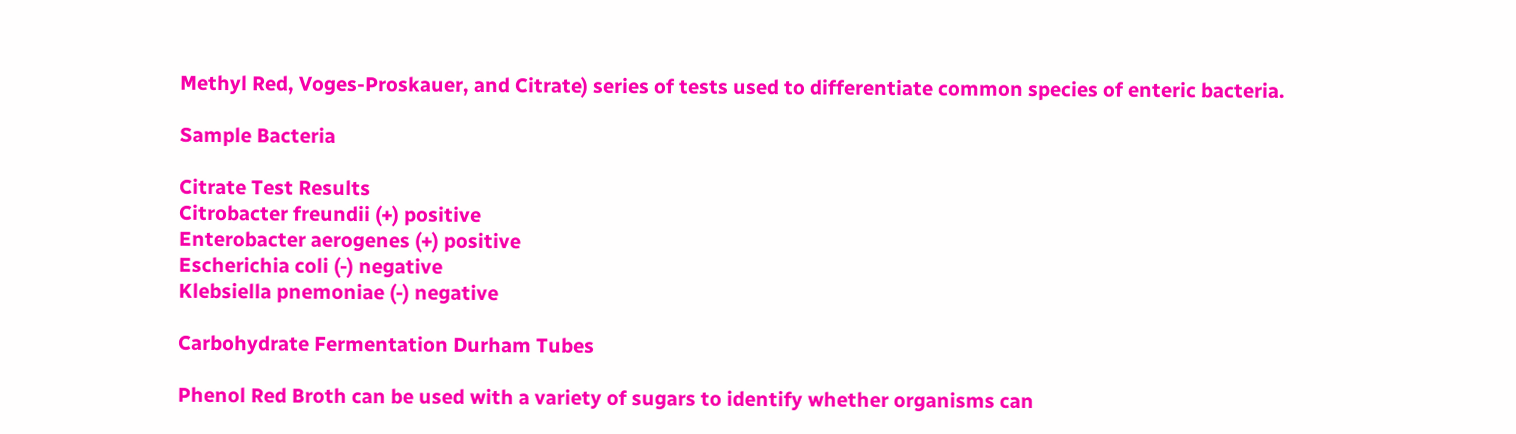Methyl Red, Voges-Proskauer, and Citrate) series of tests used to differentiate common species of enteric bacteria.

Sample Bacteria

Citrate Test Results
Citrobacter freundii (+) positive
Enterobacter aerogenes (+) positive
Escherichia coli (-) negative
Klebsiella pnemoniae (-) negative

Carbohydrate Fermentation Durham Tubes

Phenol Red Broth can be used with a variety of sugars to identify whether organisms can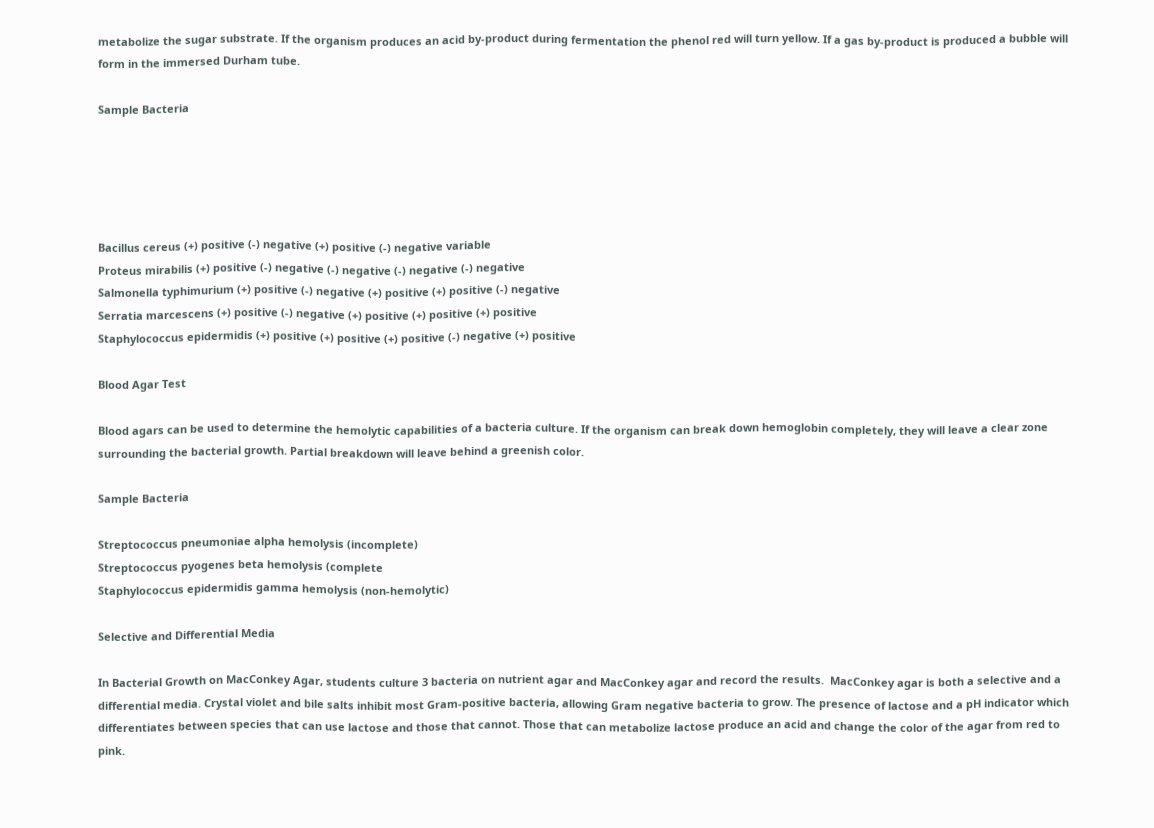metabolize the sugar substrate. If the organism produces an acid by-product during fermentation the phenol red will turn yellow. If a gas by-product is produced a bubble will form in the immersed Durham tube.

Sample Bacteria





Bacillus cereus (+) positive (-) negative (+) positive (-) negative variable
Proteus mirabilis (+) positive (-) negative (-) negative (-) negative (-) negative
Salmonella typhimurium (+) positive (-) negative (+) positive (+) positive (-) negative
Serratia marcescens (+) positive (-) negative (+) positive (+) positive (+) positive
Staphylococcus epidermidis (+) positive (+) positive (+) positive (-) negative (+) positive

Blood Agar Test

Blood agars can be used to determine the hemolytic capabilities of a bacteria culture. If the organism can break down hemoglobin completely, they will leave a clear zone surrounding the bacterial growth. Partial breakdown will leave behind a greenish color.

Sample Bacteria

Streptococcus pneumoniae alpha hemolysis (incomplete)
Streptococcus pyogenes beta hemolysis (complete
Staphylococcus epidermidis gamma hemolysis (non-hemolytic)

Selective and Differential Media

In Bacterial Growth on MacConkey Agar, students culture 3 bacteria on nutrient agar and MacConkey agar and record the results.  MacConkey agar is both a selective and a differential media. Crystal violet and bile salts inhibit most Gram-positive bacteria, allowing Gram negative bacteria to grow. The presence of lactose and a pH indicator which differentiates between species that can use lactose and those that cannot. Those that can metabolize lactose produce an acid and change the color of the agar from red to pink.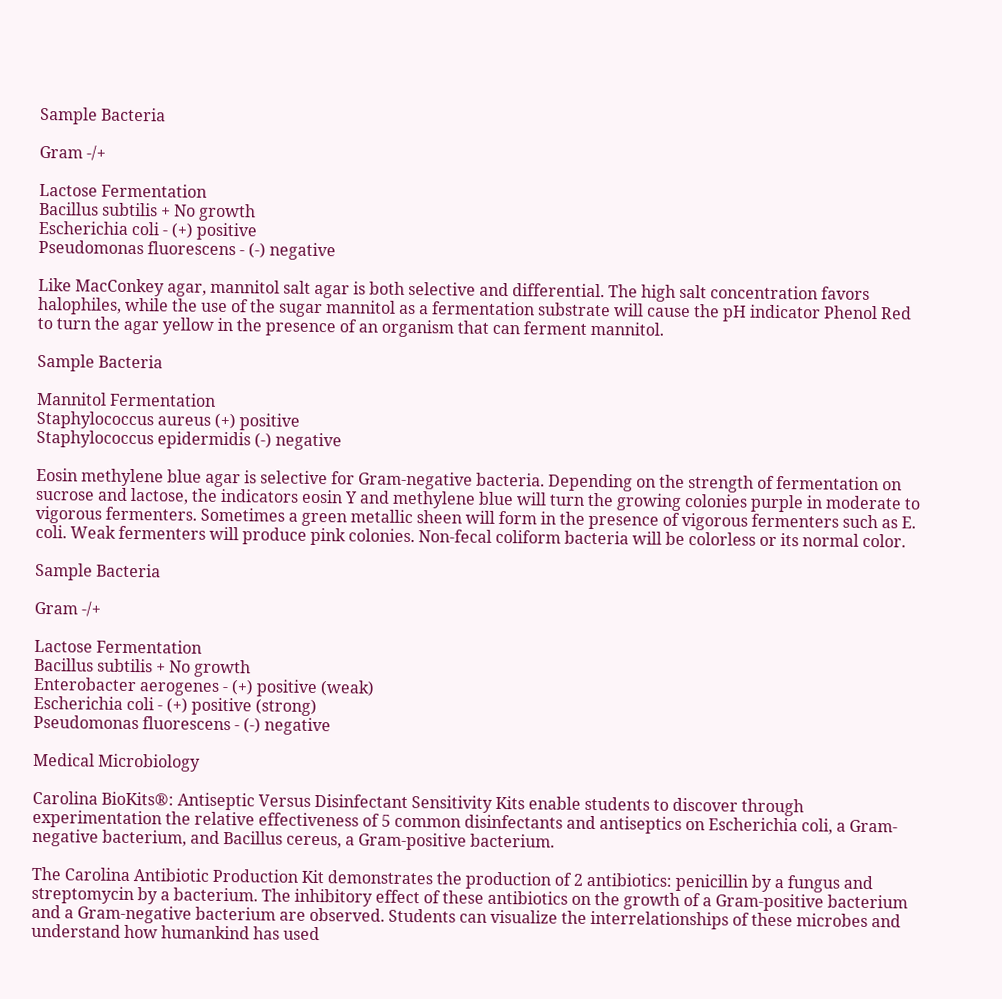Sample Bacteria

Gram -/+

Lactose Fermentation
Bacillus subtilis + No growth
Escherichia coli - (+) positive
Pseudomonas fluorescens - (-) negative

Like MacConkey agar, mannitol salt agar is both selective and differential. The high salt concentration favors halophiles, while the use of the sugar mannitol as a fermentation substrate will cause the pH indicator Phenol Red to turn the agar yellow in the presence of an organism that can ferment mannitol.

Sample Bacteria

Mannitol Fermentation
Staphylococcus aureus (+) positive
Staphylococcus epidermidis (-) negative

Eosin methylene blue agar is selective for Gram-negative bacteria. Depending on the strength of fermentation on sucrose and lactose, the indicators eosin Y and methylene blue will turn the growing colonies purple in moderate to vigorous fermenters. Sometimes a green metallic sheen will form in the presence of vigorous fermenters such as E. coli. Weak fermenters will produce pink colonies. Non-fecal coliform bacteria will be colorless or its normal color.

Sample Bacteria

Gram -/+

Lactose Fermentation
Bacillus subtilis + No growth
Enterobacter aerogenes - (+) positive (weak)
Escherichia coli - (+) positive (strong)
Pseudomonas fluorescens - (-) negative

Medical Microbiology

Carolina BioKits®: Antiseptic Versus Disinfectant Sensitivity Kits enable students to discover through experimentation the relative effectiveness of 5 common disinfectants and antiseptics on Escherichia coli, a Gram-negative bacterium, and Bacillus cereus, a Gram-positive bacterium.

The Carolina Antibiotic Production Kit demonstrates the production of 2 antibiotics: penicillin by a fungus and streptomycin by a bacterium. The inhibitory effect of these antibiotics on the growth of a Gram-positive bacterium and a Gram-negative bacterium are observed. Students can visualize the interrelationships of these microbes and understand how humankind has used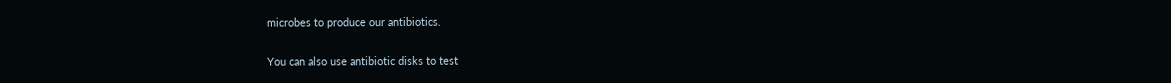microbes to produce our antibiotics.

You can also use antibiotic disks to test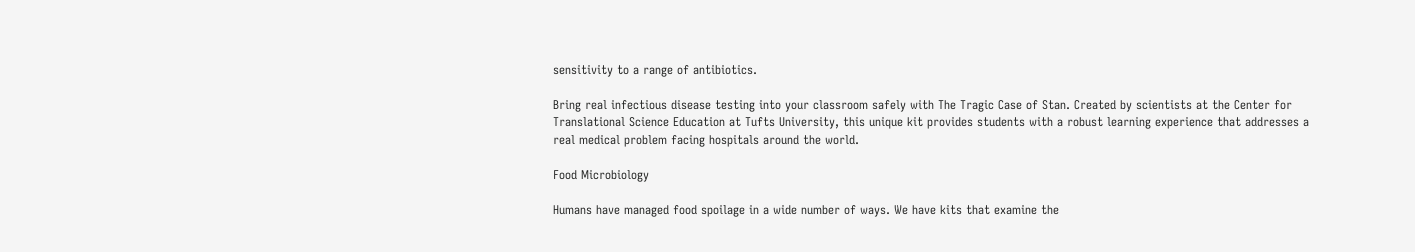sensitivity to a range of antibiotics.

Bring real infectious disease testing into your classroom safely with The Tragic Case of Stan. Created by scientists at the Center for Translational Science Education at Tufts University, this unique kit provides students with a robust learning experience that addresses a real medical problem facing hospitals around the world.

Food Microbiology

Humans have managed food spoilage in a wide number of ways. We have kits that examine the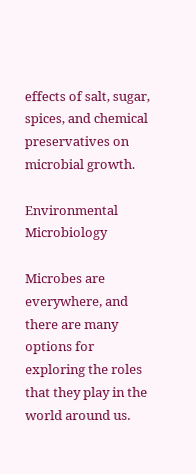effects of salt, sugar, spices, and chemical preservatives on microbial growth.

Environmental Microbiology

Microbes are everywhere, and there are many options for exploring the roles that they play in the world around us.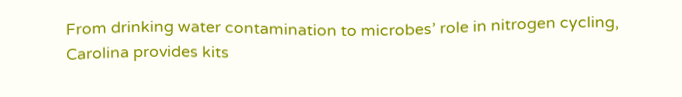From drinking water contamination to microbes’ role in nitrogen cycling, Carolina provides kits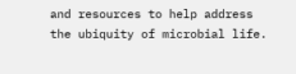and resources to help address the ubiquity of microbial life.